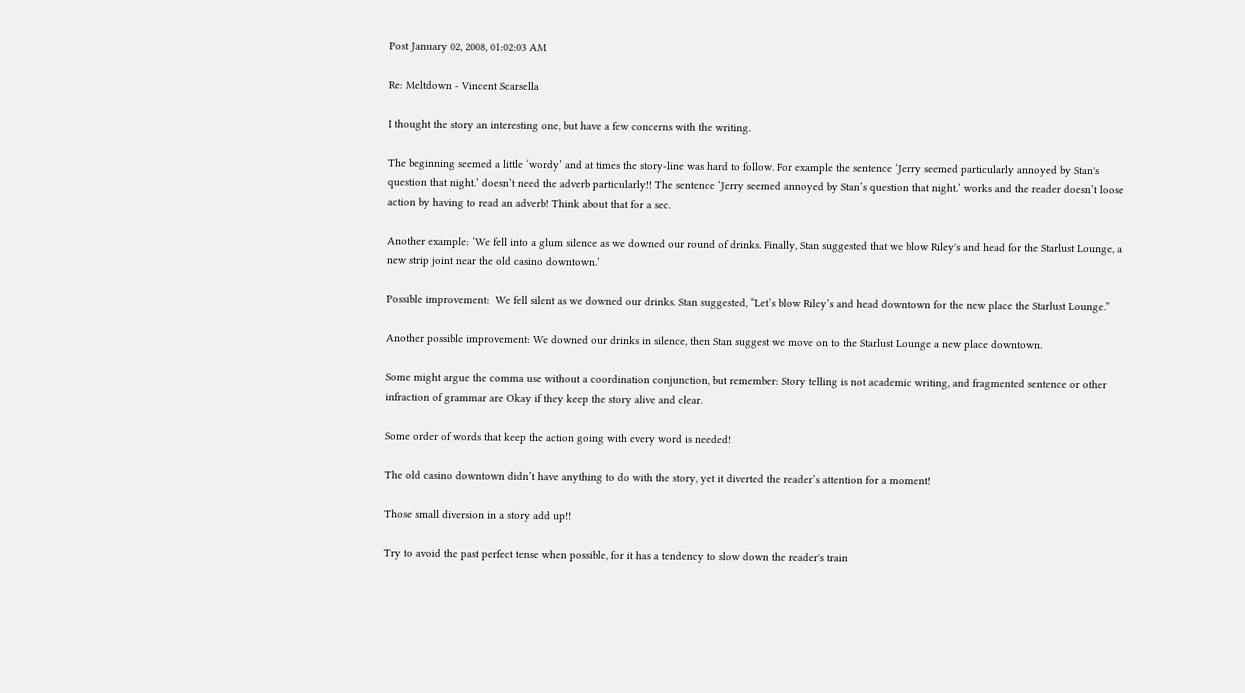Post January 02, 2008, 01:02:03 AM

Re: Meltdown - Vincent Scarsella

I thought the story an interesting one, but have a few concerns with the writing.

The beginning seemed a little ‘wordy’ and at times the story-line was hard to follow. For example the sentence ‘Jerry seemed particularly annoyed by Stan's question that night.’ doesn’t need the adverb particularly!! The sentence ‘Jerry seemed annoyed by Stan’s question that night.’ works and the reader doesn’t loose action by having to read an adverb! Think about that for a sec.

Another example: ‘We fell into a glum silence as we downed our round of drinks. Finally, Stan suggested that we blow Riley's and head for the Starlust Lounge, a new strip joint near the old casino downtown.’

Possible improvement:  We fell silent as we downed our drinks. Stan suggested, “Let’s blow Riley’s and head downtown for the new place the Starlust Lounge.”

Another possible improvement: We downed our drinks in silence, then Stan suggest we move on to the Starlust Lounge a new place downtown.

Some might argue the comma use without a coordination conjunction, but remember: Story telling is not academic writing, and fragmented sentence or other infraction of grammar are Okay if they keep the story alive and clear.

Some order of words that keep the action going with every word is needed!

The old casino downtown didn’t have anything to do with the story, yet it diverted the reader’s attention for a moment!

Those small diversion in a story add up!!

Try to avoid the past perfect tense when possible, for it has a tendency to slow down the reader's train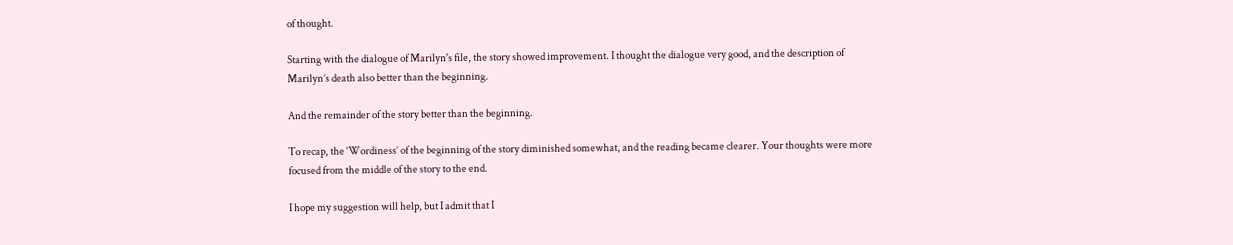of thought.

Starting with the dialogue of Marilyn's file, the story showed improvement. I thought the dialogue very good, and the description of Marilyn’s death also better than the beginning.

And the remainder of the story better than the beginning.

To recap, the ‘Wordiness’ of the beginning of the story diminished somewhat, and the reading became clearer. Your thoughts were more focused from the middle of the story to the end.

I hope my suggestion will help, but I admit that I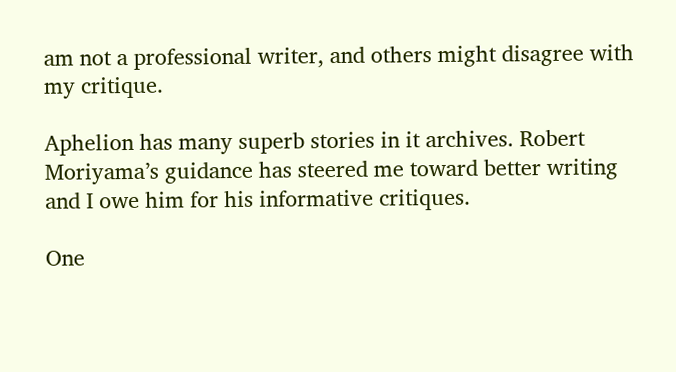am not a professional writer, and others might disagree with my critique.

Aphelion has many superb stories in it archives. Robert Moriyama’s guidance has steered me toward better writing and I owe him for his informative critiques.

One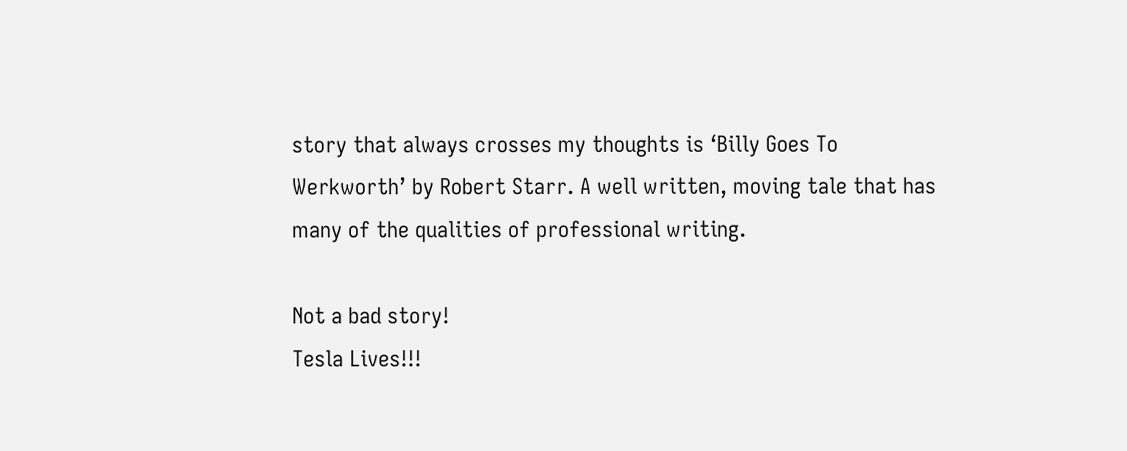story that always crosses my thoughts is ‘Billy Goes To Werkworth’ by Robert Starr. A well written, moving tale that has many of the qualities of professional writing.

Not a bad story!
Tesla Lives!!!